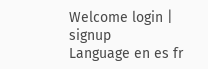Welcome login | signup
Language en es fr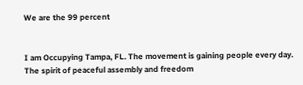We are the 99 percent


I am Occupying Tampa, FL. The movement is gaining people every day. The spirit of peaceful assembly and freedom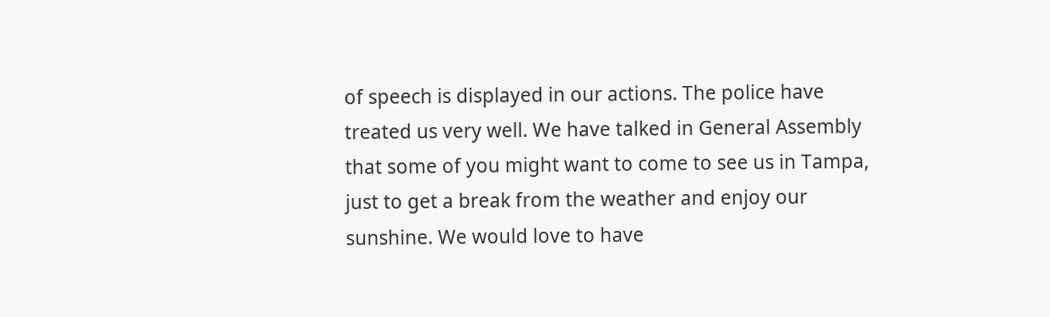of speech is displayed in our actions. The police have treated us very well. We have talked in General Assembly that some of you might want to come to see us in Tampa, just to get a break from the weather and enjoy our sunshine. We would love to have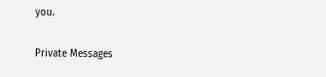you.

Private Messages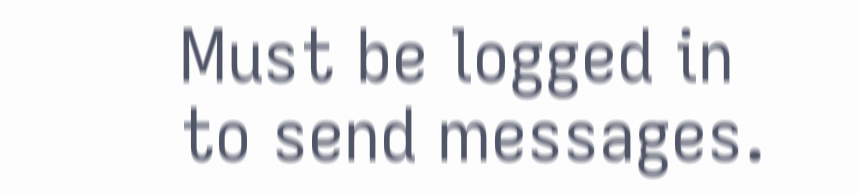Must be logged in to send messages.